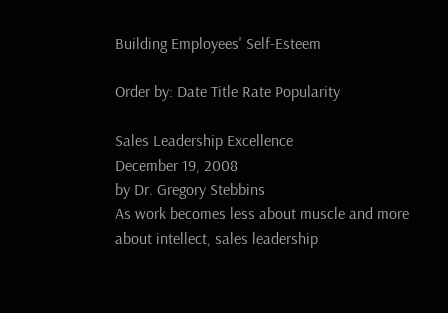Building Employees' Self-Esteem

Order by: Date Title Rate Popularity

Sales Leadership Excellence
December 19, 2008
by Dr. Gregory Stebbins
As work becomes less about muscle and more about intellect, sales leadership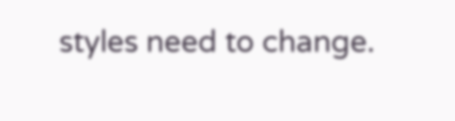styles need to change.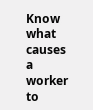Know what causes a worker to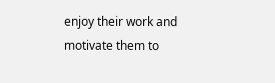enjoy their work and motivate them to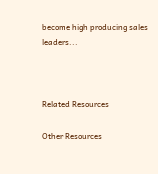become high producing sales leaders...



Related Resources

Other Resources